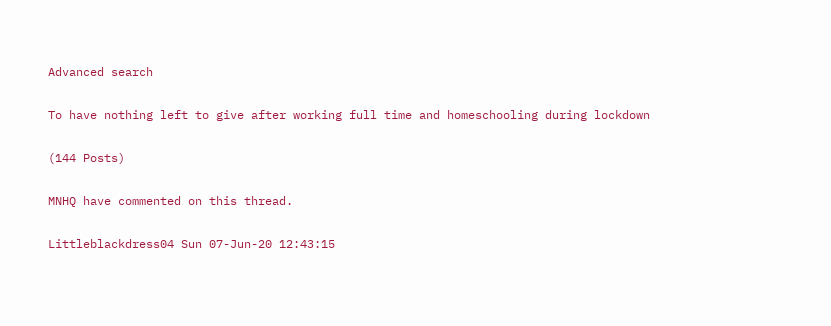Advanced search

To have nothing left to give after working full time and homeschooling during lockdown

(144 Posts)

MNHQ have commented on this thread.

Littleblackdress04 Sun 07-Jun-20 12:43:15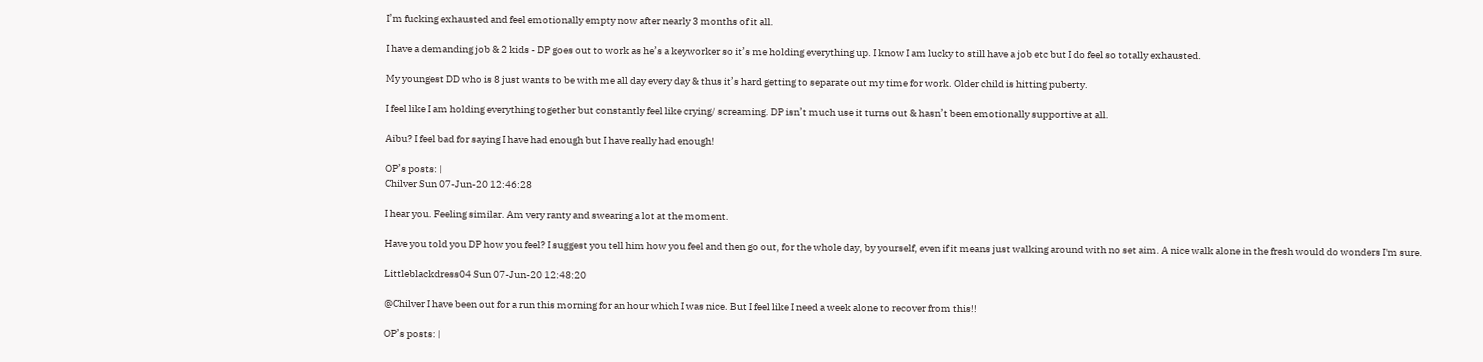I’m fucking exhausted and feel emotionally empty now after nearly 3 months of it all.

I have a demanding job & 2 kids - DP goes out to work as he’s a keyworker so it’s me holding everything up. I know I am lucky to still have a job etc but I do feel so totally exhausted.

My youngest DD who is 8 just wants to be with me all day every day & thus it’s hard getting to separate out my time for work. Older child is hitting puberty.

I feel like I am holding everything together but constantly feel like crying/ screaming. DP isn’t much use it turns out & hasn’t been emotionally supportive at all.

Aibu? I feel bad for saying I have had enough but I have really had enough!

OP’s posts: |
Chilver Sun 07-Jun-20 12:46:28

I hear you. Feeling similar. Am very ranty and swearing a lot at the moment.

Have you told you DP how you feel? I suggest you tell him how you feel and then go out, for the whole day, by yourself, even if it means just walking around with no set aim. A nice walk alone in the fresh would do wonders I'm sure.

Littleblackdress04 Sun 07-Jun-20 12:48:20

@Chilver I have been out for a run this morning for an hour which I was nice. But I feel like I need a week alone to recover from this!!

OP’s posts: |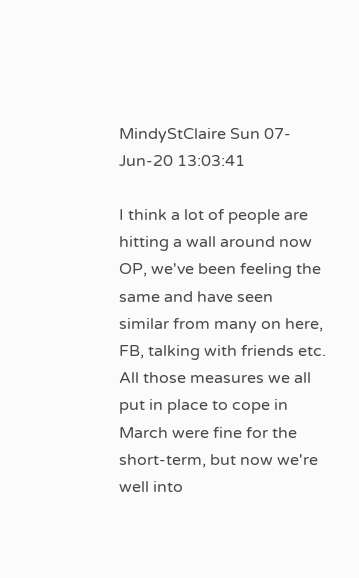MindyStClaire Sun 07-Jun-20 13:03:41

I think a lot of people are hitting a wall around now OP, we've been feeling the same and have seen similar from many on here, FB, talking with friends etc. All those measures we all put in place to cope in March were fine for the short-term, but now we're well into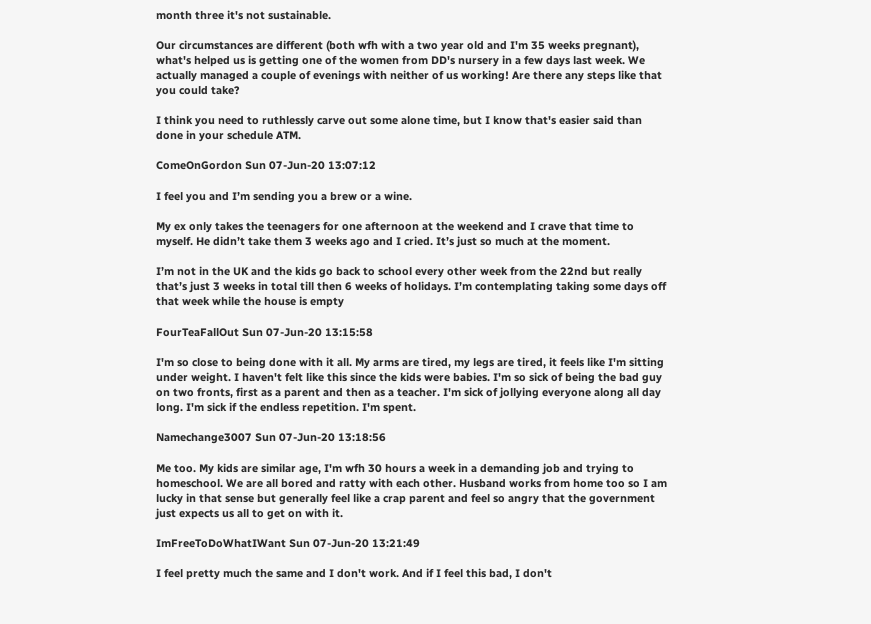month three it's not sustainable.

Our circumstances are different (both wfh with a two year old and I'm 35 weeks pregnant), what's helped us is getting one of the women from DD's nursery in a few days last week. We actually managed a couple of evenings with neither of us working! Are there any steps like that you could take?

I think you need to ruthlessly carve out some alone time, but I know that's easier said than done in your schedule ATM.

ComeOnGordon Sun 07-Jun-20 13:07:12

I feel you and I’m sending you a brew or a wine.

My ex only takes the teenagers for one afternoon at the weekend and I crave that time to myself. He didn’t take them 3 weeks ago and I cried. It’s just so much at the moment.

I’m not in the UK and the kids go back to school every other week from the 22nd but really that’s just 3 weeks in total till then 6 weeks of holidays. I’m contemplating taking some days off that week while the house is empty

FourTeaFallOut Sun 07-Jun-20 13:15:58

I'm so close to being done with it all. My arms are tired, my legs are tired, it feels like I'm sitting under weight. I haven't felt like this since the kids were babies. I'm so sick of being the bad guy on two fronts, first as a parent and then as a teacher. I'm sick of jollying everyone along all day long. I'm sick if the endless repetition. I'm spent.

Namechange3007 Sun 07-Jun-20 13:18:56

Me too. My kids are similar age, I'm wfh 30 hours a week in a demanding job and trying to homeschool. We are all bored and ratty with each other. Husband works from home too so I am lucky in that sense but generally feel like a crap parent and feel so angry that the government just expects us all to get on with it.

ImFreeToDoWhatIWant Sun 07-Jun-20 13:21:49

I feel pretty much the same and I don't work. And if I feel this bad, I don't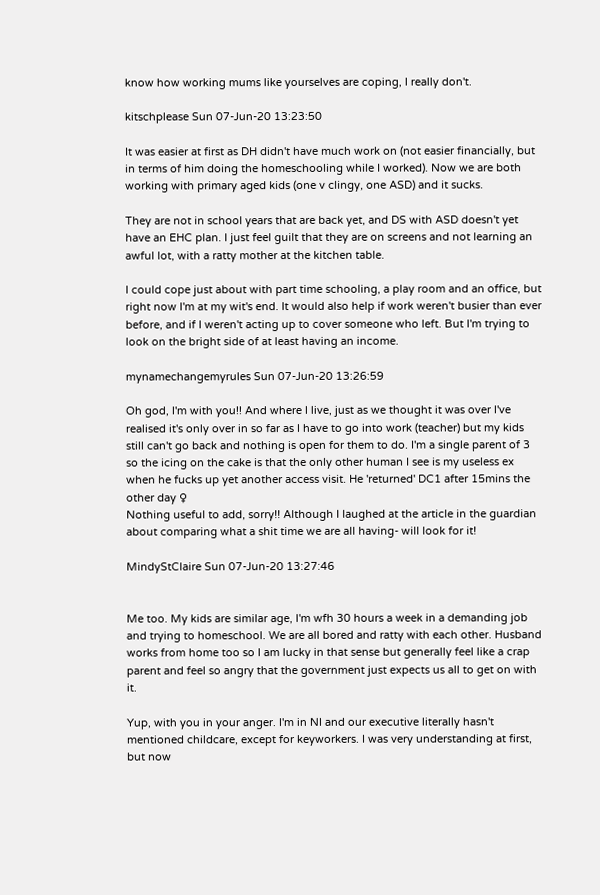know how working mums like yourselves are coping, I really don't.

kitschplease Sun 07-Jun-20 13:23:50

It was easier at first as DH didn't have much work on (not easier financially, but in terms of him doing the homeschooling while I worked). Now we are both working with primary aged kids (one v clingy, one ASD) and it sucks.

They are not in school years that are back yet, and DS with ASD doesn't yet have an EHC plan. I just feel guilt that they are on screens and not learning an awful lot, with a ratty mother at the kitchen table.

I could cope just about with part time schooling, a play room and an office, but right now I'm at my wit's end. It would also help if work weren't busier than ever before, and if I weren't acting up to cover someone who left. But I'm trying to look on the bright side of at least having an income.

mynamechangemyrules Sun 07-Jun-20 13:26:59

Oh god, I'm with you!! And where I live, just as we thought it was over I've realised it's only over in so far as I have to go into work (teacher) but my kids still can't go back and nothing is open for them to do. I'm a single parent of 3 so the icing on the cake is that the only other human I see is my useless ex when he fucks up yet another access visit. He 'returned' DC1 after 15mins the other day ♀
Nothing useful to add, sorry!! Although I laughed at the article in the guardian about comparing what a shit time we are all having- will look for it!

MindyStClaire Sun 07-Jun-20 13:27:46


Me too. My kids are similar age, I'm wfh 30 hours a week in a demanding job and trying to homeschool. We are all bored and ratty with each other. Husband works from home too so I am lucky in that sense but generally feel like a crap parent and feel so angry that the government just expects us all to get on with it.

Yup, with you in your anger. I'm in NI and our executive literally hasn't mentioned childcare, except for keyworkers. I was very understanding at first, but now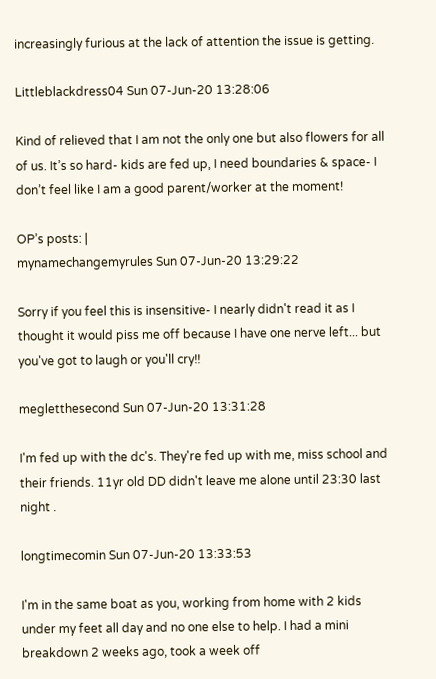increasingly furious at the lack of attention the issue is getting.

Littleblackdress04 Sun 07-Jun-20 13:28:06

Kind of relieved that I am not the only one but also flowers for all of us. It’s so hard- kids are fed up, I need boundaries & space- I don’t feel like I am a good parent/worker at the moment!

OP’s posts: |
mynamechangemyrules Sun 07-Jun-20 13:29:22

Sorry if you feel this is insensitive- I nearly didn't read it as I thought it would piss me off because I have one nerve left... but you've got to laugh or you'll cry!!

megletthesecond Sun 07-Jun-20 13:31:28

I'm fed up with the dc's. They're fed up with me, miss school and their friends. 11yr old DD didn't leave me alone until 23:30 last night .

longtimecomin Sun 07-Jun-20 13:33:53

I'm in the same boat as you, working from home with 2 kids under my feet all day and no one else to help. I had a mini breakdown 2 weeks ago, took a week off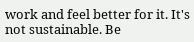work and feel better for it. It's not sustainable. Be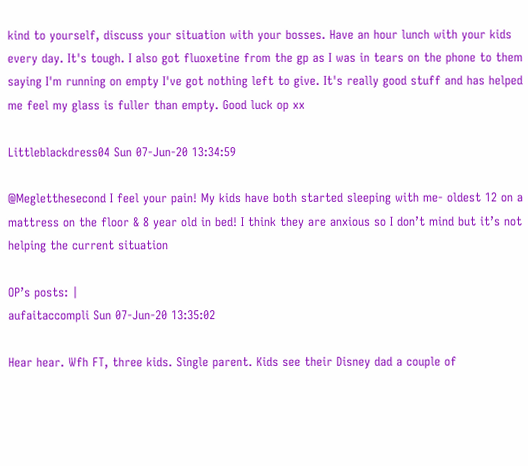kind to yourself, discuss your situation with your bosses. Have an hour lunch with your kids every day. It's tough. I also got fluoxetine from the gp as I was in tears on the phone to them saying I'm running on empty I've got nothing left to give. It's really good stuff and has helped me feel my glass is fuller than empty. Good luck op xx

Littleblackdress04 Sun 07-Jun-20 13:34:59

@Megletthesecond I feel your pain! My kids have both started sleeping with me- oldest 12 on a mattress on the floor & 8 year old in bed! I think they are anxious so I don’t mind but it’s not helping the current situation

OP’s posts: |
aufaitaccompli Sun 07-Jun-20 13:35:02

Hear hear. Wfh FT, three kids. Single parent. Kids see their Disney dad a couple of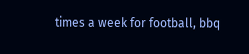times a week for football, bbq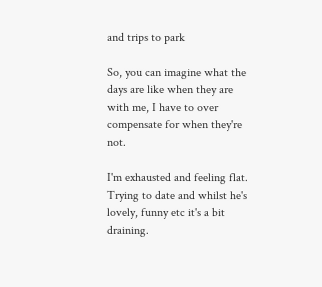and trips to park

So, you can imagine what the days are like when they are with me, I have to over compensate for when they're not.

I'm exhausted and feeling flat. Trying to date and whilst he's lovely, funny etc it's a bit draining.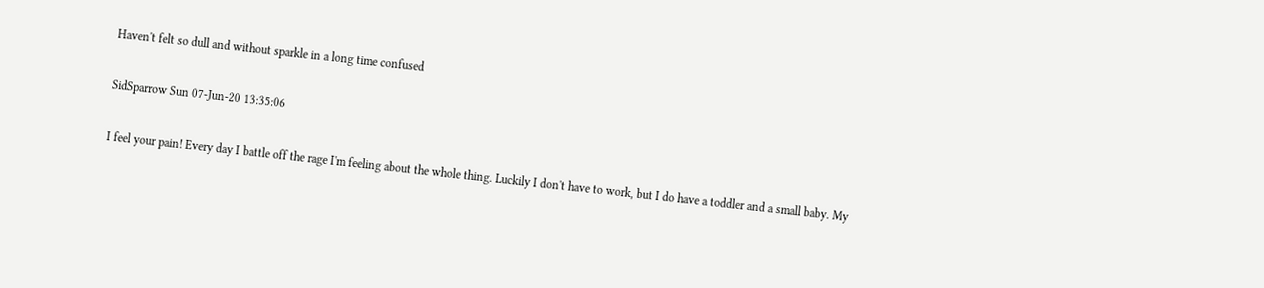Haven't felt so dull and without sparkle in a long time confused

SidSparrow Sun 07-Jun-20 13:35:06

I feel your pain! Every day I battle off the rage I'm feeling about the whole thing. Luckily I don't have to work, but I do have a toddler and a small baby. My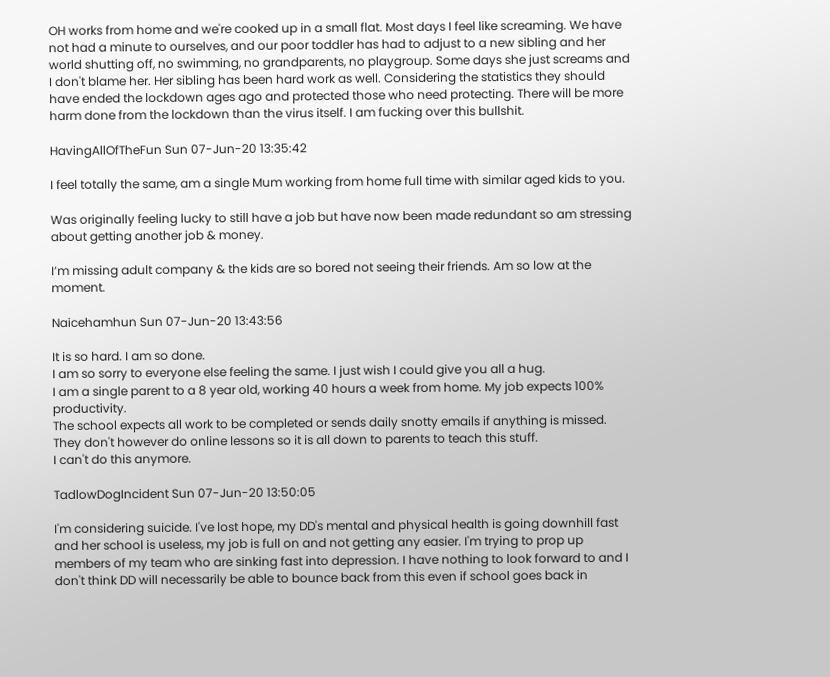OH works from home and we're cooked up in a small flat. Most days I feel like screaming. We have not had a minute to ourselves, and our poor toddler has had to adjust to a new sibling and her world shutting off, no swimming, no grandparents, no playgroup. Some days she just screams and I don't blame her. Her sibling has been hard work as well. Considering the statistics they should have ended the lockdown ages ago and protected those who need protecting. There will be more harm done from the lockdown than the virus itself. I am fucking over this bullshit.

HavingAllOfTheFun Sun 07-Jun-20 13:35:42

I feel totally the same, am a single Mum working from home full time with similar aged kids to you.

Was originally feeling lucky to still have a job but have now been made redundant so am stressing about getting another job & money.

I’m missing adult company & the kids are so bored not seeing their friends. Am so low at the moment.

Naicehamhun Sun 07-Jun-20 13:43:56

It is so hard. I am so done.
I am so sorry to everyone else feeling the same. I just wish I could give you all a hug.
I am a single parent to a 8 year old, working 40 hours a week from home. My job expects 100% productivity.
The school expects all work to be completed or sends daily snotty emails if anything is missed. They don't however do online lessons so it is all down to parents to teach this stuff.
I can't do this anymore.

TadlowDogIncident Sun 07-Jun-20 13:50:05

I'm considering suicide. I've lost hope, my DD's mental and physical health is going downhill fast and her school is useless, my job is full on and not getting any easier. I'm trying to prop up members of my team who are sinking fast into depression. I have nothing to look forward to and I don't think DD will necessarily be able to bounce back from this even if school goes back in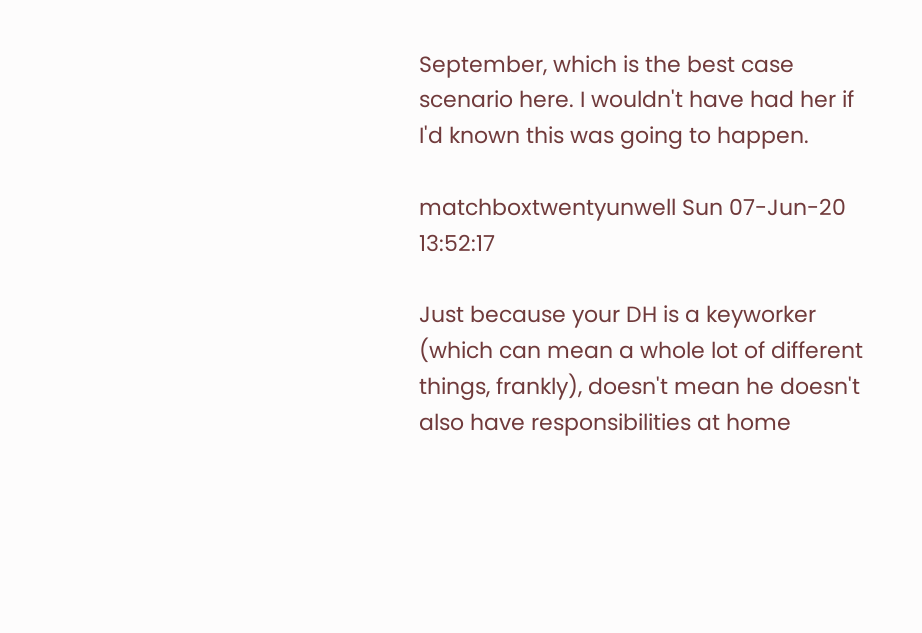September, which is the best case scenario here. I wouldn't have had her if I'd known this was going to happen.

matchboxtwentyunwell Sun 07-Jun-20 13:52:17

Just because your DH is a keyworker (which can mean a whole lot of different things, frankly), doesn't mean he doesn't also have responsibilities at home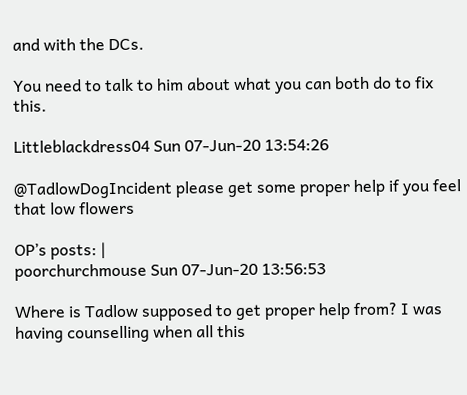and with the DCs.

You need to talk to him about what you can both do to fix this.

Littleblackdress04 Sun 07-Jun-20 13:54:26

@TadlowDogIncident please get some proper help if you feel that low flowers

OP’s posts: |
poorchurchmouse Sun 07-Jun-20 13:56:53

Where is Tadlow supposed to get proper help from? I was having counselling when all this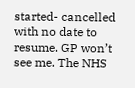started- cancelled with no date to resume. GP won’t see me. The NHS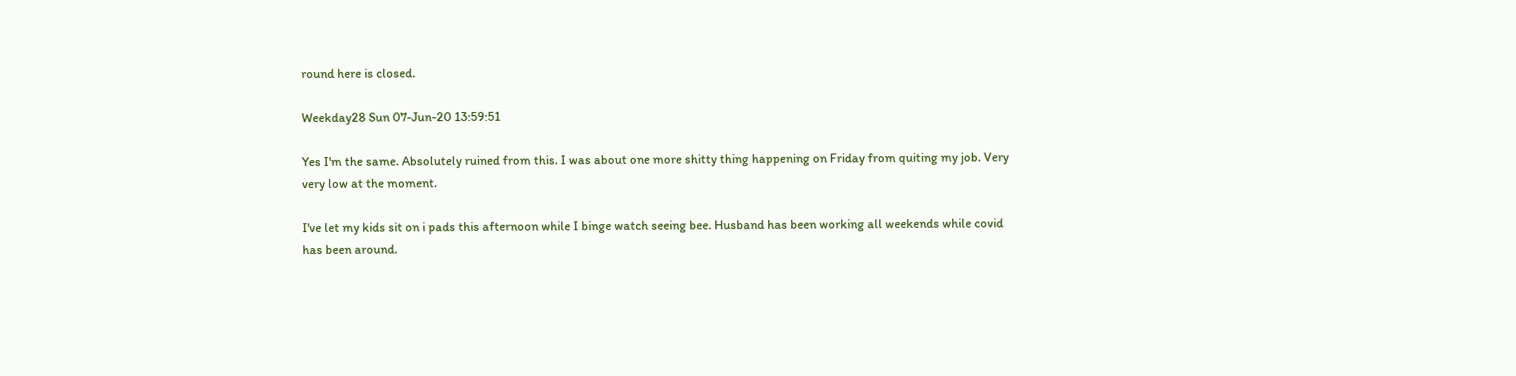round here is closed.

Weekday28 Sun 07-Jun-20 13:59:51

Yes I'm the same. Absolutely ruined from this. I was about one more shitty thing happening on Friday from quiting my job. Very very low at the moment.

I've let my kids sit on i pads this afternoon while I binge watch seeing bee. Husband has been working all weekends while covid has been around.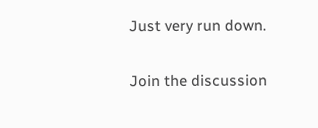Just very run down.

Join the discussion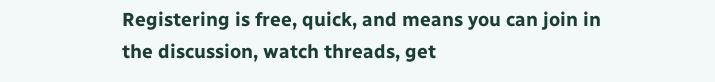Registering is free, quick, and means you can join in the discussion, watch threads, get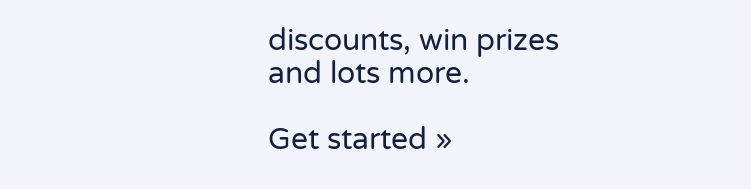discounts, win prizes and lots more.

Get started »